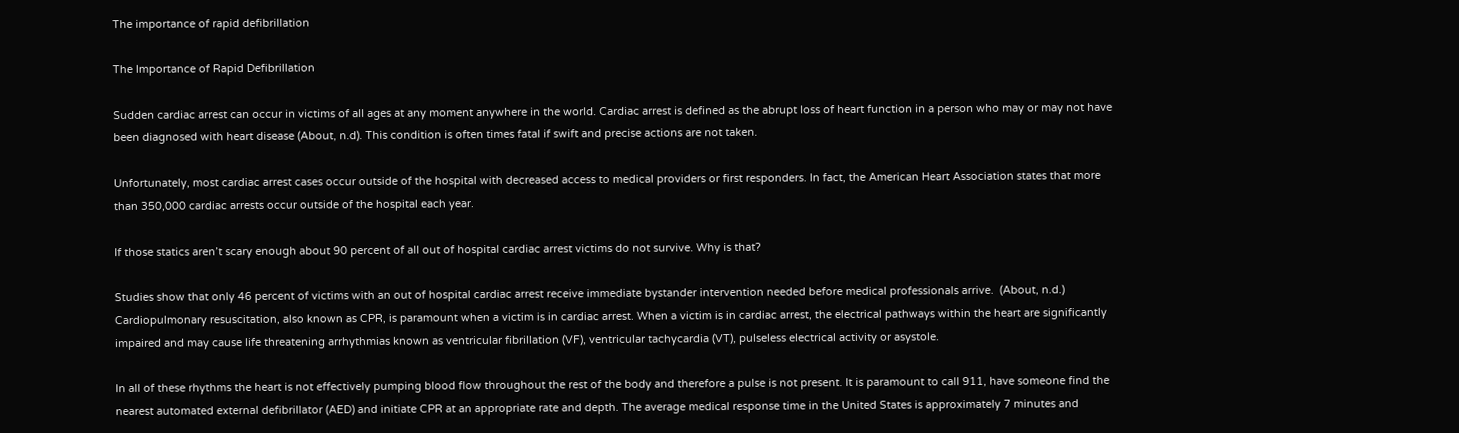The importance of rapid defibrillation

The Importance of Rapid Defibrillation

Sudden cardiac arrest can occur in victims of all ages at any moment anywhere in the world. Cardiac arrest is defined as the abrupt loss of heart function in a person who may or may not have been diagnosed with heart disease (About, n.d). This condition is often times fatal if swift and precise actions are not taken.

Unfortunately, most cardiac arrest cases occur outside of the hospital with decreased access to medical providers or first responders. In fact, the American Heart Association states that more than 350,000 cardiac arrests occur outside of the hospital each year.

If those statics aren’t scary enough about 90 percent of all out of hospital cardiac arrest victims do not survive. Why is that?

Studies show that only 46 percent of victims with an out of hospital cardiac arrest receive immediate bystander intervention needed before medical professionals arrive.  (About, n.d.) Cardiopulmonary resuscitation, also known as CPR, is paramount when a victim is in cardiac arrest. When a victim is in cardiac arrest, the electrical pathways within the heart are significantly impaired and may cause life threatening arrhythmias known as ventricular fibrillation (VF), ventricular tachycardia (VT), pulseless electrical activity or asystole.

In all of these rhythms the heart is not effectively pumping blood flow throughout the rest of the body and therefore a pulse is not present. It is paramount to call 911, have someone find the nearest automated external defibrillator (AED) and initiate CPR at an appropriate rate and depth. The average medical response time in the United States is approximately 7 minutes and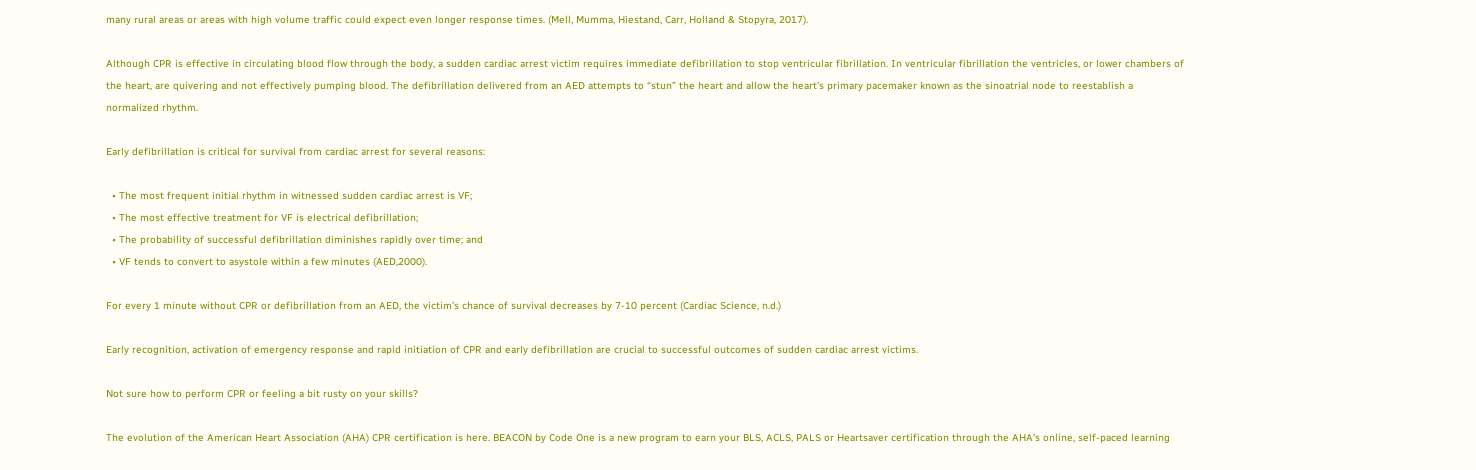many rural areas or areas with high volume traffic could expect even longer response times. (Mell, Mumma, Hiestand, Carr, Holland & Stopyra, 2017).

Although CPR is effective in circulating blood flow through the body, a sudden cardiac arrest victim requires immediate defibrillation to stop ventricular fibrillation. In ventricular fibrillation the ventricles, or lower chambers of the heart, are quivering and not effectively pumping blood. The defibrillation delivered from an AED attempts to “stun” the heart and allow the heart’s primary pacemaker known as the sinoatrial node to reestablish a normalized rhythm.

Early defibrillation is critical for survival from cardiac arrest for several reasons:

  • The most frequent initial rhythm in witnessed sudden cardiac arrest is VF;
  • The most effective treatment for VF is electrical defibrillation;
  • The probability of successful defibrillation diminishes rapidly over time; and
  • VF tends to convert to asystole within a few minutes (AED,2000).

For every 1 minute without CPR or defibrillation from an AED, the victim’s chance of survival decreases by 7-10 percent (Cardiac Science, n.d.)

Early recognition, activation of emergency response and rapid initiation of CPR and early defibrillation are crucial to successful outcomes of sudden cardiac arrest victims.

Not sure how to perform CPR or feeling a bit rusty on your skills?

The evolution of the American Heart Association (AHA) CPR certification is here. BEACON by Code One is a new program to earn your BLS, ACLS, PALS or Heartsaver certification through the AHA’s online, self-paced learning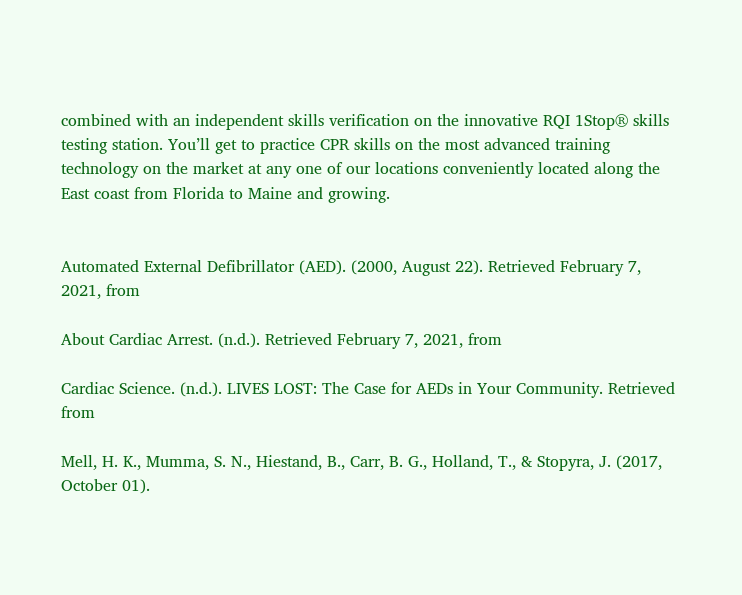combined with an independent skills verification on the innovative RQI 1Stop® skills testing station. You’ll get to practice CPR skills on the most advanced training technology on the market at any one of our locations conveniently located along the East coast from Florida to Maine and growing.


Automated External Defibrillator (AED). (2000, August 22). Retrieved February 7, 2021, from

About Cardiac Arrest. (n.d.). Retrieved February 7, 2021, from

Cardiac Science. (n.d.). LIVES LOST: The Case for AEDs in Your Community. Retrieved from

Mell, H. K., Mumma, S. N., Hiestand, B., Carr, B. G., Holland, T., & Stopyra, J. (2017, October 01).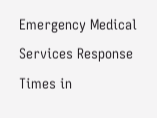Emergency Medical Services Response Times in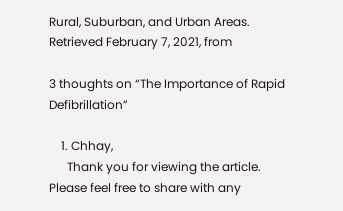Rural, Suburban, and Urban Areas. Retrieved February 7, 2021, from

3 thoughts on “The Importance of Rapid Defibrillation”

    1. Chhay,
      Thank you for viewing the article. Please feel free to share with any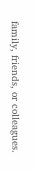family, friends, or colleagues.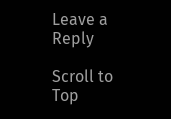Leave a Reply

Scroll to Top